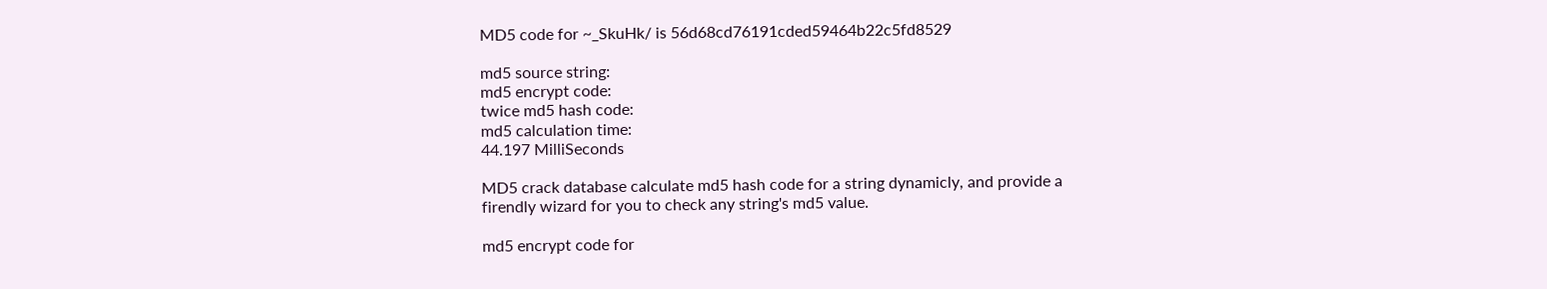MD5 code for ~_SkuHk/ is 56d68cd76191cded59464b22c5fd8529

md5 source string:
md5 encrypt code:
twice md5 hash code:
md5 calculation time:
44.197 MilliSeconds

MD5 crack database calculate md5 hash code for a string dynamicly, and provide a firendly wizard for you to check any string's md5 value.

md5 encrypt code for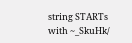string STARTs with ~_SkuHk/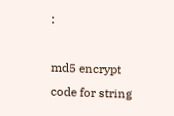:

md5 encrypt code for string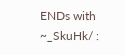ENDs with ~_SkuHk/ :